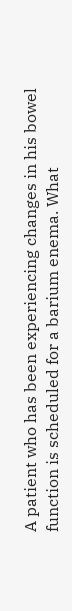A patient who has been experiencing changes in his bowel function is scheduled for a barium enema. What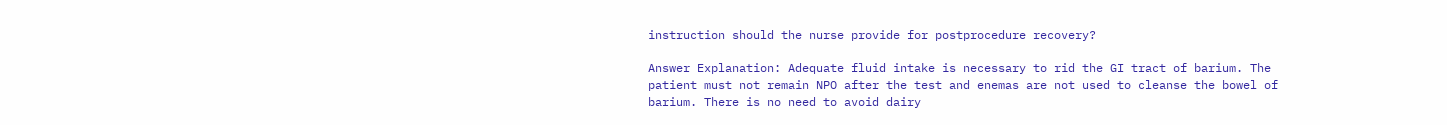instruction should the nurse provide for postprocedure recovery?

Answer Explanation: Adequate fluid intake is necessary to rid the GI tract of barium. The patient must not remain NPO after the test and enemas are not used to cleanse the bowel of barium. There is no need to avoid dairy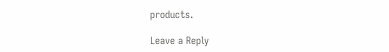products.

Leave a Reply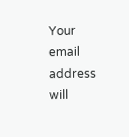Your email address will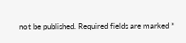not be published. Required fields are marked *